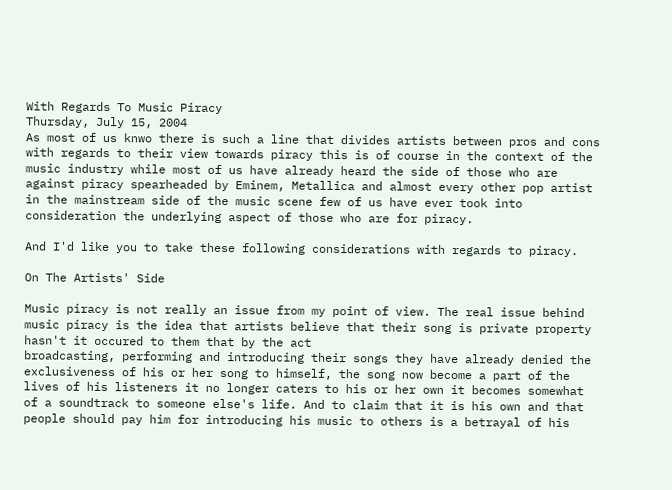With Regards To Music Piracy
Thursday, July 15, 2004
As most of us knwo there is such a line that divides artists between pros and cons with regards to their view towards piracy this is of course in the context of the music industry while most of us have already heard the side of those who are against piracy spearheaded by Eminem, Metallica and almost every other pop artist in the mainstream side of the music scene few of us have ever took into consideration the underlying aspect of those who are for piracy.

And I'd like you to take these following considerations with regards to piracy.

On The Artists' Side

Music piracy is not really an issue from my point of view. The real issue behind music piracy is the idea that artists believe that their song is private property hasn't it occured to them that by the act
broadcasting, performing and introducing their songs they have already denied the exclusiveness of his or her song to himself, the song now become a part of the lives of his listeners it no longer caters to his or her own it becomes somewhat of a soundtrack to someone else's life. And to claim that it is his own and that people should pay him for introducing his music to others is a betrayal of his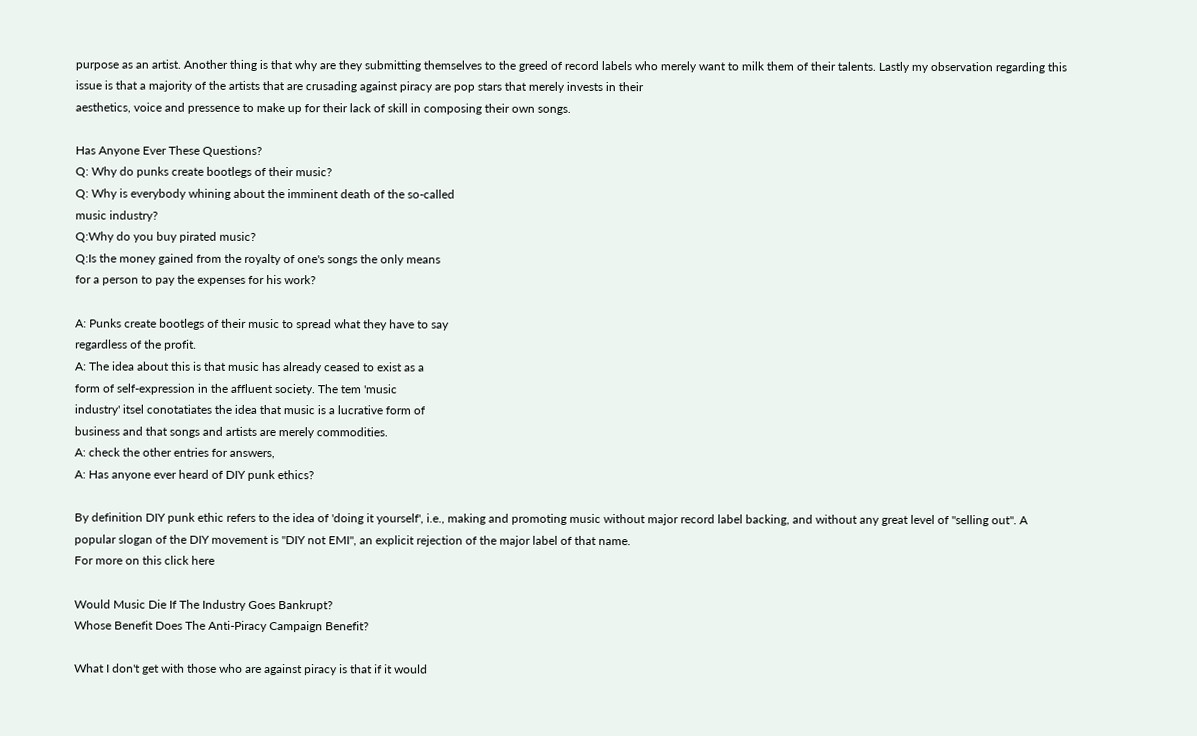purpose as an artist. Another thing is that why are they submitting themselves to the greed of record labels who merely want to milk them of their talents. Lastly my observation regarding this issue is that a majority of the artists that are crusading against piracy are pop stars that merely invests in their
aesthetics, voice and pressence to make up for their lack of skill in composing their own songs.

Has Anyone Ever These Questions?
Q: Why do punks create bootlegs of their music?
Q: Why is everybody whining about the imminent death of the so-called
music industry?
Q:Why do you buy pirated music?
Q:Is the money gained from the royalty of one's songs the only means
for a person to pay the expenses for his work?

A: Punks create bootlegs of their music to spread what they have to say
regardless of the profit.
A: The idea about this is that music has already ceased to exist as a
form of self-expression in the affluent society. The tem 'music
industry' itsel conotatiates the idea that music is a lucrative form of
business and that songs and artists are merely commodities.
A: check the other entries for answers,
A: Has anyone ever heard of DIY punk ethics?

By definition DIY punk ethic refers to the idea of 'doing it yourself', i.e., making and promoting music without major record label backing, and without any great level of "selling out". A popular slogan of the DIY movement is "DIY not EMI", an explicit rejection of the major label of that name.
For more on this click here

Would Music Die If The Industry Goes Bankrupt?
Whose Benefit Does The Anti-Piracy Campaign Benefit?

What I don't get with those who are against piracy is that if it would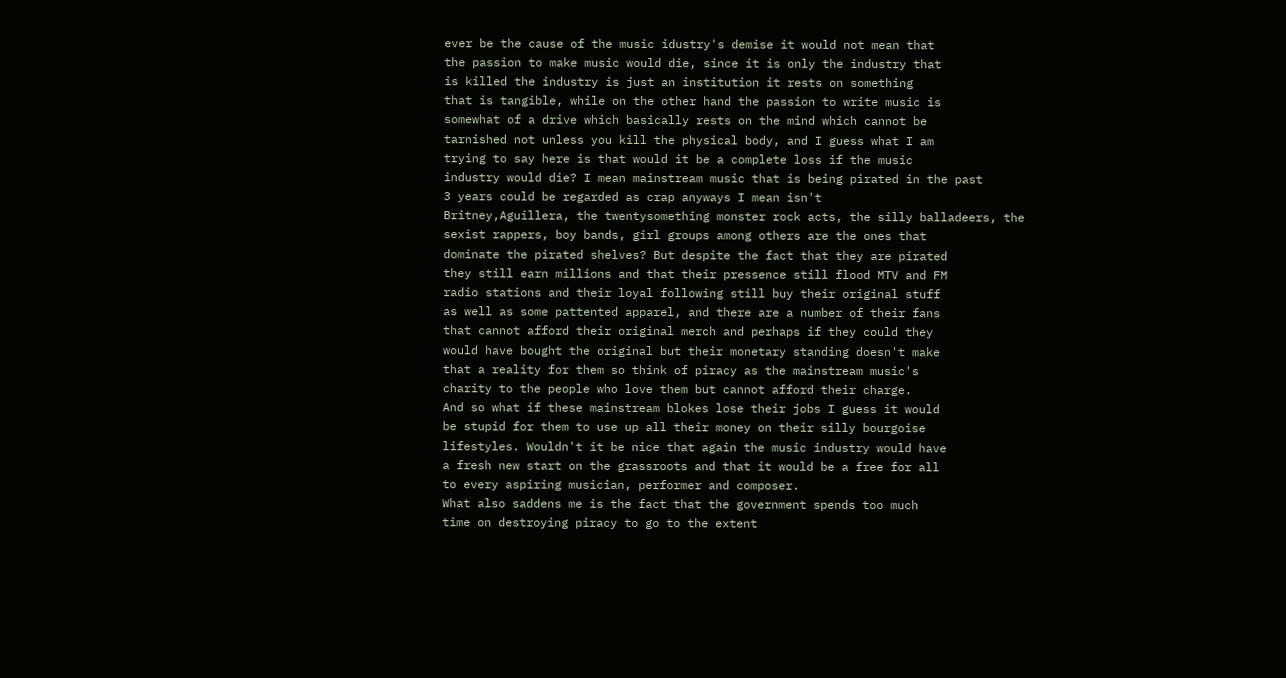ever be the cause of the music idustry's demise it would not mean that
the passion to make music would die, since it is only the industry that
is killed the industry is just an institution it rests on something
that is tangible, while on the other hand the passion to write music is
somewhat of a drive which basically rests on the mind which cannot be
tarnished not unless you kill the physical body, and I guess what I am
trying to say here is that would it be a complete loss if the music
industry would die? I mean mainstream music that is being pirated in the past
3 years could be regarded as crap anyways I mean isn't
Britney,Aguillera, the twentysomething monster rock acts, the silly balladeers, the
sexist rappers, boy bands, girl groups among others are the ones that
dominate the pirated shelves? But despite the fact that they are pirated
they still earn millions and that their pressence still flood MTV and FM
radio stations and their loyal following still buy their original stuff
as well as some pattented apparel, and there are a number of their fans
that cannot afford their original merch and perhaps if they could they
would have bought the original but their monetary standing doesn't make
that a reality for them so think of piracy as the mainstream music's
charity to the people who love them but cannot afford their charge.
And so what if these mainstream blokes lose their jobs I guess it would
be stupid for them to use up all their money on their silly bourgoise
lifestyles. Wouldn't it be nice that again the music industry would have
a fresh new start on the grassroots and that it would be a free for all
to every aspiring musician, performer and composer.
What also saddens me is the fact that the government spends too much
time on destroying piracy to go to the extent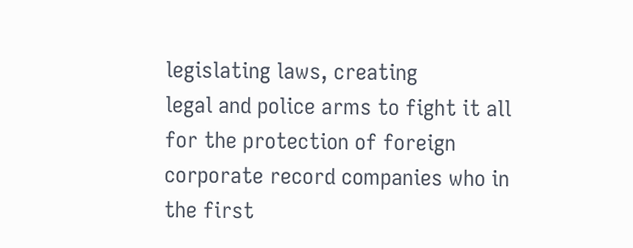legislating laws, creating
legal and police arms to fight it all for the protection of foreign
corporate record companies who in the first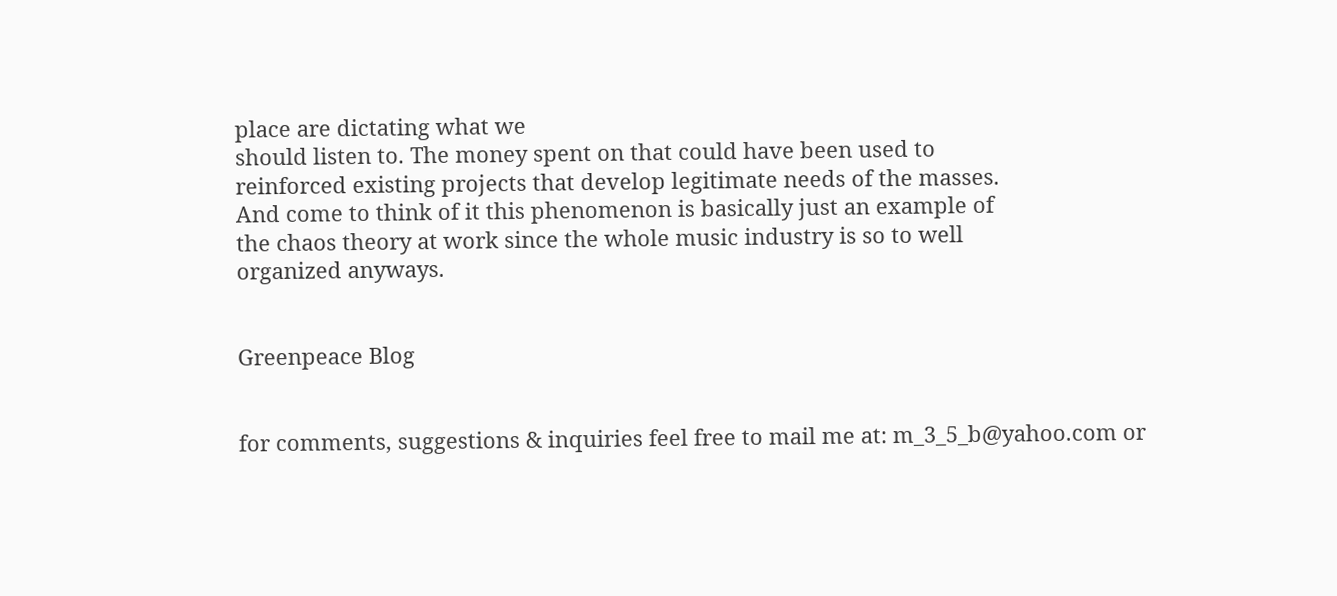place are dictating what we
should listen to. The money spent on that could have been used to
reinforced existing projects that develop legitimate needs of the masses.
And come to think of it this phenomenon is basically just an example of
the chaos theory at work since the whole music industry is so to well
organized anyways.


Greenpeace Blog


for comments, suggestions & inquiries feel free to mail me at: m_3_5_b@yahoo.com or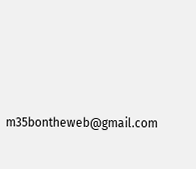m35bontheweb@gmail.com